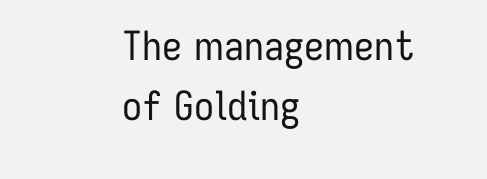The management of Golding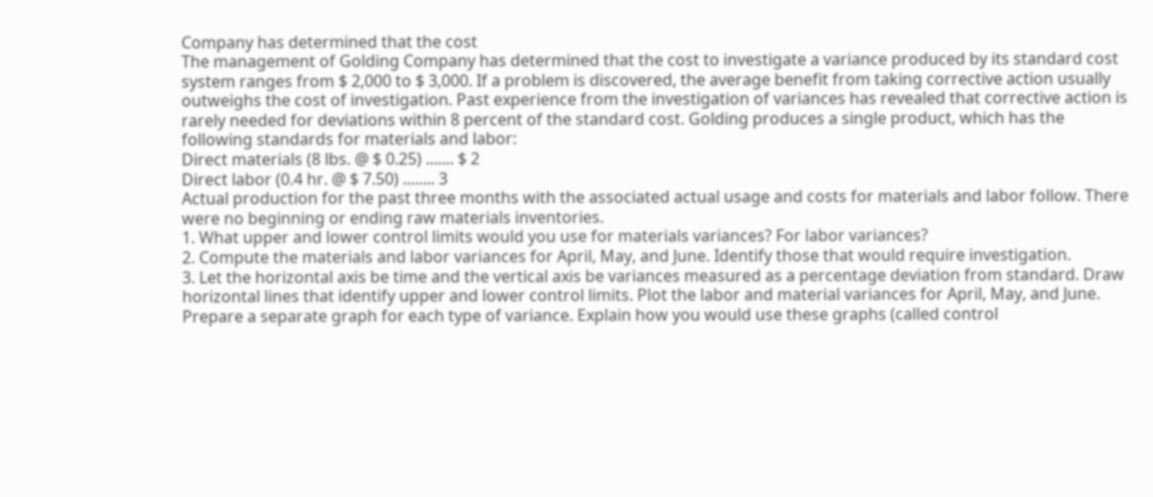Company has determined that the cost
The management of Golding Company has determined that the cost to investigate a variance produced by its standard cost system ranges from $ 2,000 to $ 3,000. If a problem is discovered, the average benefit from taking corrective action usually outweighs the cost of investigation. Past experience from the investigation of variances has revealed that corrective action is rarely needed for deviations within 8 percent of the standard cost. Golding produces a single product, which has the following standards for materials and labor:
Direct materials (8 lbs. @ $ 0.25) ....... $ 2
Direct labor (0.4 hr. @ $ 7.50) ........ 3
Actual production for the past three months with the associated actual usage and costs for materials and labor follow. There were no beginning or ending raw materials inventories.
1. What upper and lower control limits would you use for materials variances? For labor variances?
2. Compute the materials and labor variances for April, May, and June. Identify those that would require investigation.
3. Let the horizontal axis be time and the vertical axis be variances measured as a percentage deviation from standard. Draw horizontal lines that identify upper and lower control limits. Plot the labor and material variances for April, May, and June. Prepare a separate graph for each type of variance. Explain how you would use these graphs (called control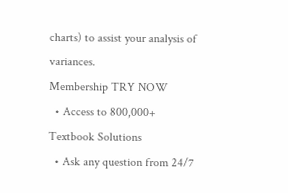charts) to assist your analysis of variances.
Membership TRY NOW
  • Access to 800,000+ Textbook Solutions
  • Ask any question from 24/7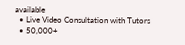available
  • Live Video Consultation with Tutors
  • 50,000+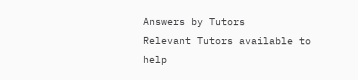Answers by Tutors
Relevant Tutors available to help